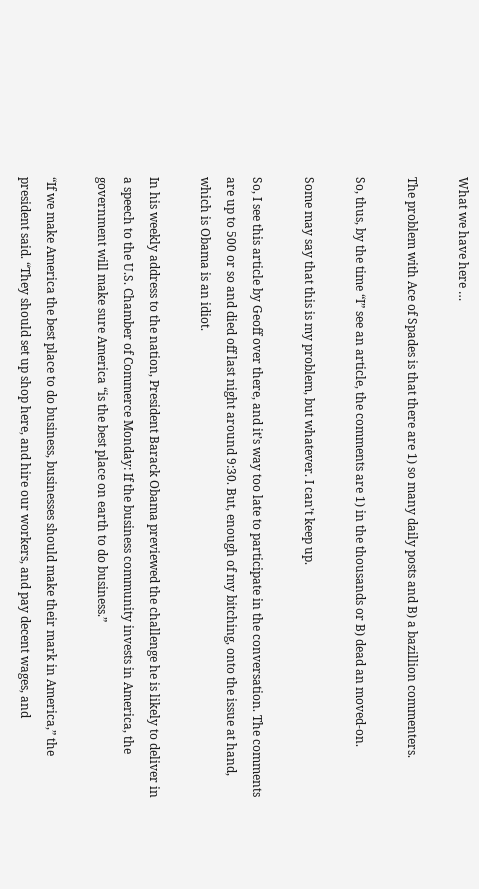What we have here …

The problem with Ace of Spades is that there are 1) so many daily posts and B) a bazillion commenters.

So, thus, by the time “I” see an article, the comments are 1) in the thousands or B) dead an moved-on.

Some may say that this is my problem, but whatever. I can’t keep up.

So, I see this article by Geoff over there, and it’s way too late to participate in the conversation. The comments are up to 500 or so and died off last night around 9:30. But, enough of my bitching, onto the issue at hand, which is Obama is an idiot.

In his weekly address to the nation, President Barack Obama previewed the challenge he is likely to deliver in a speech to the U.S. Chamber of Commerce Monday: If the business community invests in America, the government will make sure America “is the best place on earth to do business.”

“If we make America the best place to do business, businesses should make their mark in America,” the president said. “They should set up shop here, and hire our workers, and pay decent wages, and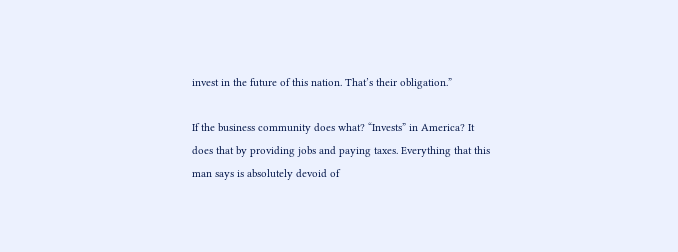invest in the future of this nation. That’s their obligation.”

If the business community does what? “Invests” in America? It does that by providing jobs and paying taxes. Everything that this man says is absolutely devoid of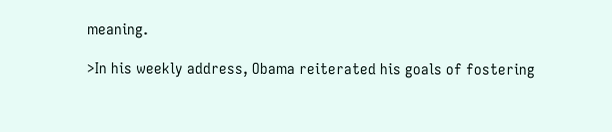meaning.

>In his weekly address, Obama reiterated his goals of fostering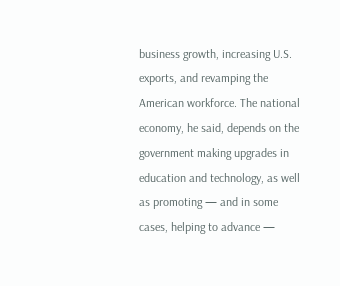business growth, increasing U.S. exports, and revamping the American workforce. The national economy, he said, depends on the government making upgrades in education and technology, as well as promoting — and in some cases, helping to advance —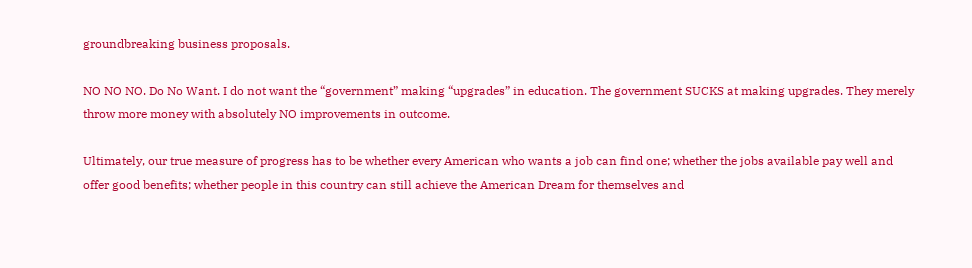groundbreaking business proposals.

NO NO NO. Do No Want. I do not want the “government” making “upgrades” in education. The government SUCKS at making upgrades. They merely throw more money with absolutely NO improvements in outcome.

Ultimately, our true measure of progress has to be whether every American who wants a job can find one; whether the jobs available pay well and offer good benefits; whether people in this country can still achieve the American Dream for themselves and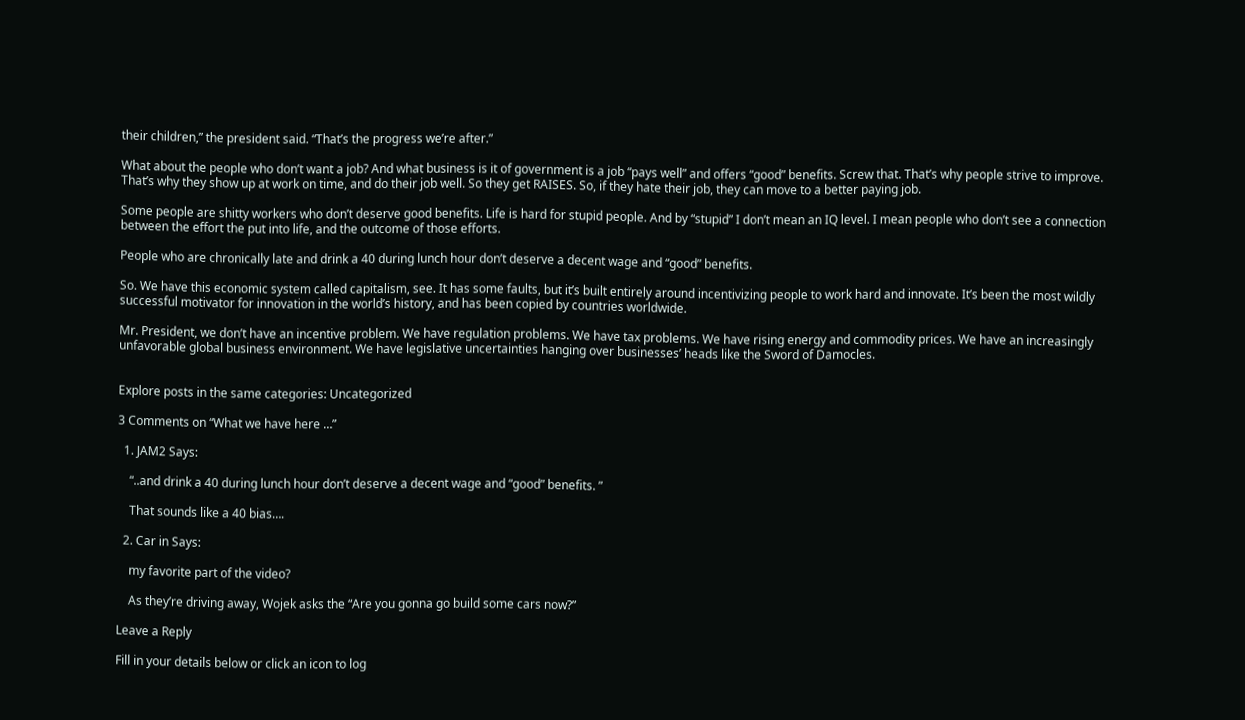their children,” the president said. “That’s the progress we’re after.”

What about the people who don’t want a job? And what business is it of government is a job “pays well” and offers “good” benefits. Screw that. That’s why people strive to improve. That’s why they show up at work on time, and do their job well. So they get RAISES. So, if they hate their job, they can move to a better paying job.

Some people are shitty workers who don’t deserve good benefits. Life is hard for stupid people. And by “stupid” I don’t mean an IQ level. I mean people who don’t see a connection between the effort the put into life, and the outcome of those efforts.

People who are chronically late and drink a 40 during lunch hour don’t deserve a decent wage and “good” benefits.

So. We have this economic system called capitalism, see. It has some faults, but it’s built entirely around incentivizing people to work hard and innovate. It’s been the most wildly successful motivator for innovation in the world’s history, and has been copied by countries worldwide.

Mr. President, we don’t have an incentive problem. We have regulation problems. We have tax problems. We have rising energy and commodity prices. We have an increasingly unfavorable global business environment. We have legislative uncertainties hanging over businesses’ heads like the Sword of Damocles.


Explore posts in the same categories: Uncategorized

3 Comments on “What we have here …”

  1. JAM2 Says:

    “..and drink a 40 during lunch hour don’t deserve a decent wage and “good” benefits. ”

    That sounds like a 40 bias….

  2. Car in Says:

    my favorite part of the video?

    As they’re driving away, Wojek asks the “Are you gonna go build some cars now?”

Leave a Reply

Fill in your details below or click an icon to log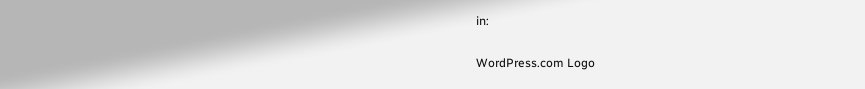in:

WordPress.com Logo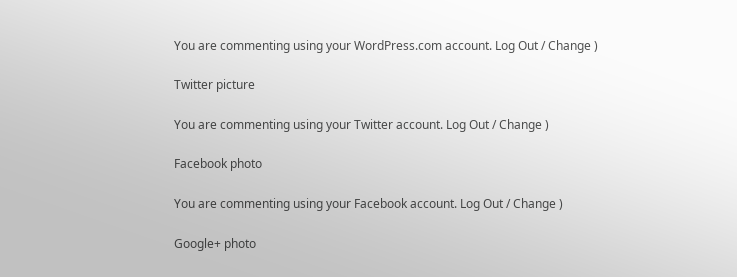You are commenting using your WordPress.com account. Log Out / Change )

Twitter picture

You are commenting using your Twitter account. Log Out / Change )

Facebook photo

You are commenting using your Facebook account. Log Out / Change )

Google+ photo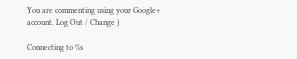You are commenting using your Google+ account. Log Out / Change )

Connecting to %s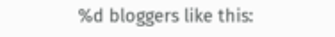%d bloggers like this: